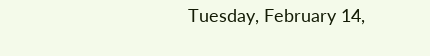Tuesday, February 14,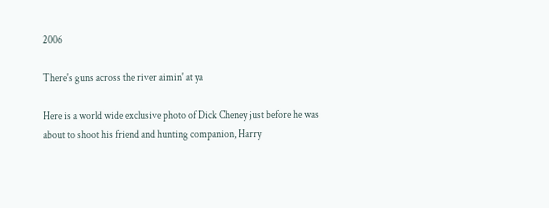2006

There's guns across the river aimin' at ya

Here is a world wide exclusive photo of Dick Cheney just before he was about to shoot his friend and hunting companion, Harry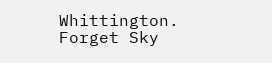Whittington. Forget Sky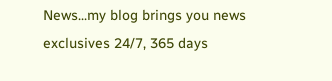News...my blog brings you news exclusives 24/7, 365 days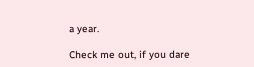a year.

Check me out, if you dare